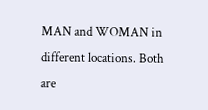MAN and WOMAN in different locations. Both are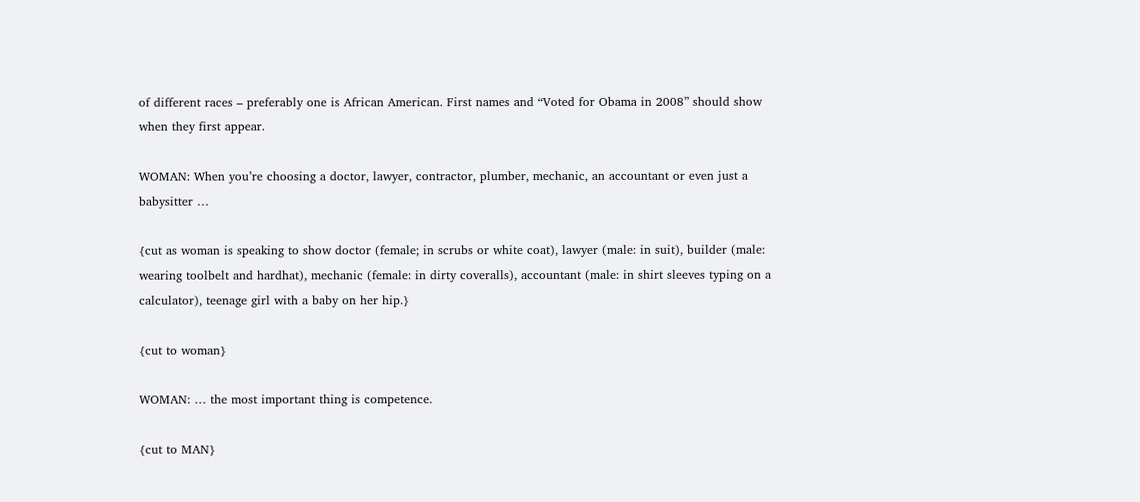of different races – preferably one is African American. First names and “Voted for Obama in 2008” should show when they first appear.

WOMAN: When you’re choosing a doctor, lawyer, contractor, plumber, mechanic, an accountant or even just a babysitter …

{cut as woman is speaking to show doctor (female; in scrubs or white coat), lawyer (male: in suit), builder (male: wearing toolbelt and hardhat), mechanic (female: in dirty coveralls), accountant (male: in shirt sleeves typing on a calculator), teenage girl with a baby on her hip.}

{cut to woman}

WOMAN: … the most important thing is competence.

{cut to MAN}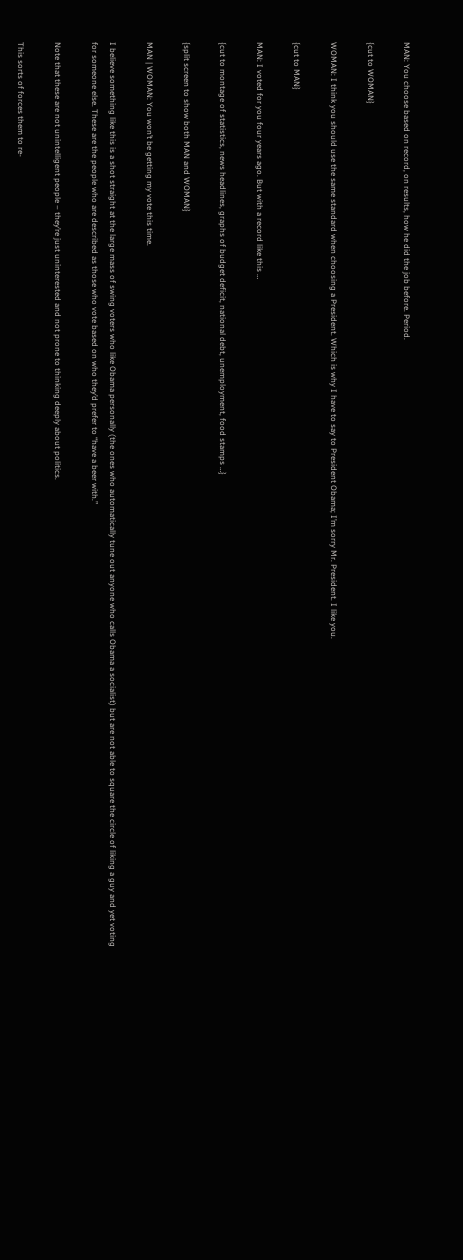MAN: You choose based on record, on results, how he did the job before. Period.

{cut to WOMAN}

WOMAN: I think you should use the same standard when choosing a President. Which is why I have to say to President Obama; I’m sorry Mr. President. I like you.

{cut to MAN}

MAN: I voted for you four years ago. But with a record like this …

{cut to montage of statistics, news headlines, graphs of budget deficit, national debt, unemployment, food stamps …}

{split screen to show both MAN and WOMAN}

MAN | WOMAN: You won’t be getting my vote this time.

I believe something like this is a shot straight at the large mass of swing voters who like Obama personally (the ones who automatically tune out anyone who calls Obama a socialist) but are not able to square the circle of liking a guy and yet voting for someone else. These are the people who are described as those who vote based on who they’d prefer to “have a beer with.”

Note that these are not unintelligent people – they’re just uninterested and not prone to thinking deeply about politics.

This sorts of forces them to re-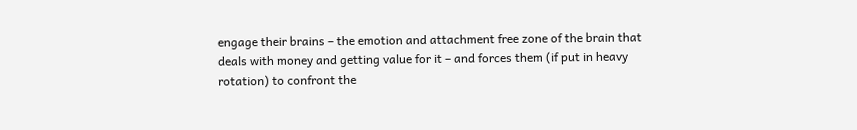engage their brains – the emotion and attachment free zone of the brain that deals with money and getting value for it – and forces them (if put in heavy rotation) to confront the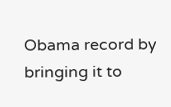Obama record by bringing it to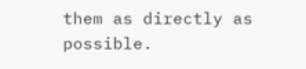them as directly as possible.